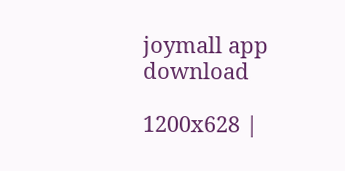joymall app download

1200x628 |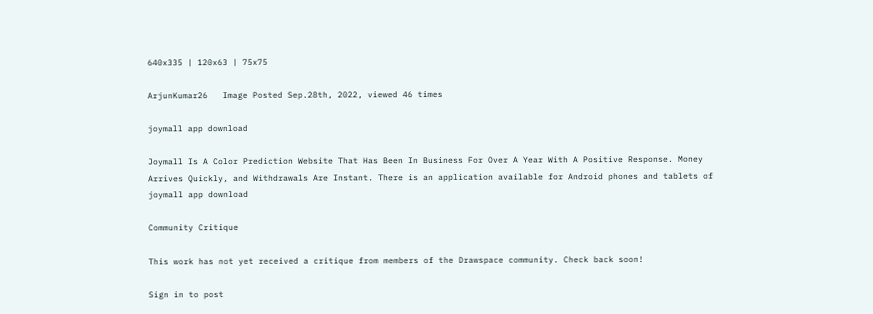640x335 | 120x63 | 75x75

ArjunKumar26   Image Posted Sep.28th, 2022, viewed 46 times

joymall app download

Joymall Is A Color Prediction Website That Has Been In Business For Over A Year With A Positive Response. Money Arrives Quickly, and Withdrawals Are Instant. There is an application available for Android phones and tablets of joymall app download

Community Critique

This work has not yet received a critique from members of the Drawspace community. Check back soon!

Sign in to post